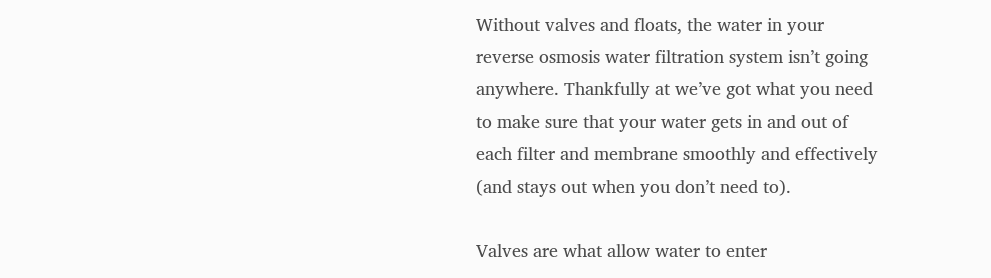Without valves and floats, the water in your reverse osmosis water filtration system isn’t going anywhere. Thankfully at we’ve got what you need to make sure that your water gets in and out of each filter and membrane smoothly and effectively (and stays out when you don’t need to).

Valves are what allow water to enter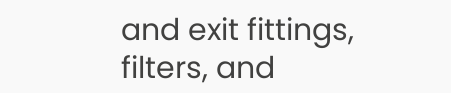and exit fittings, filters, and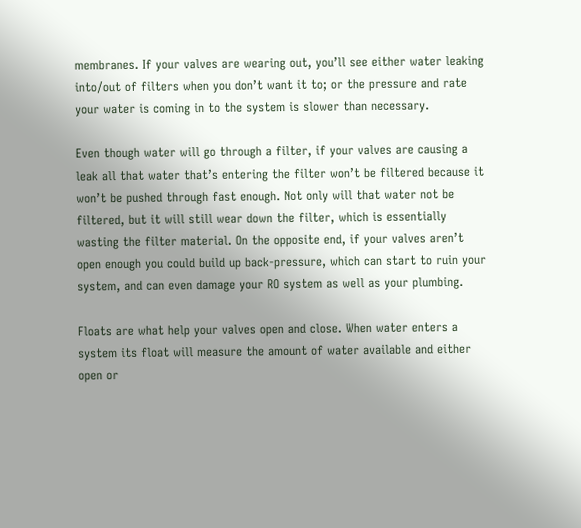membranes. If your valves are wearing out, you’ll see either water leaking into/out of filters when you don’t want it to; or the pressure and rate your water is coming in to the system is slower than necessary.

Even though water will go through a filter, if your valves are causing a leak all that water that’s entering the filter won’t be filtered because it won’t be pushed through fast enough. Not only will that water not be filtered, but it will still wear down the filter, which is essentially wasting the filter material. On the opposite end, if your valves aren’t open enough you could build up back-pressure, which can start to ruin your system, and can even damage your RO system as well as your plumbing.

Floats are what help your valves open and close. When water enters a system its float will measure the amount of water available and either open or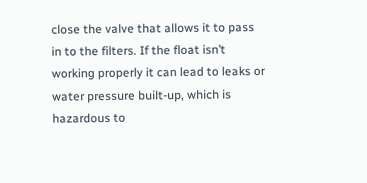close the valve that allows it to pass in to the filters. If the float isn’t working properly it can lead to leaks or water pressure built-up, which is hazardous to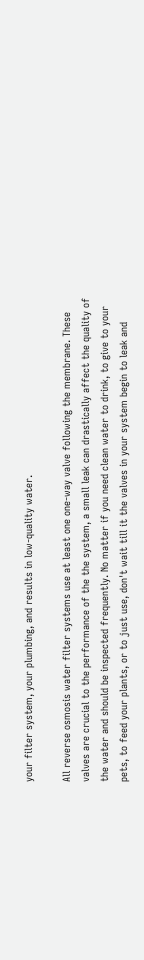your filter system, your plumbing, and results in low-quality water.

All reverse osmosis water filter systems use at least one one-way valve following the membrane. These valves are crucial to the performance of the the system, a small leak can drastically affect the quality of the water and should be inspected frequently. No matter if you need clean water to drink, to give to your pets, to feed your plants, or to just use, don't wait till it the valves in your system begin to leak and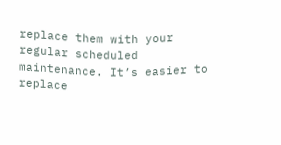replace them with your regular scheduled maintenance. It’s easier to replace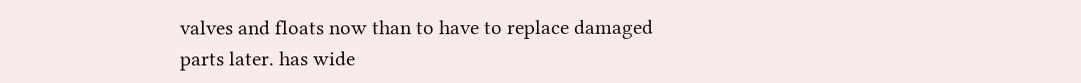valves and floats now than to have to replace damaged parts later. has wide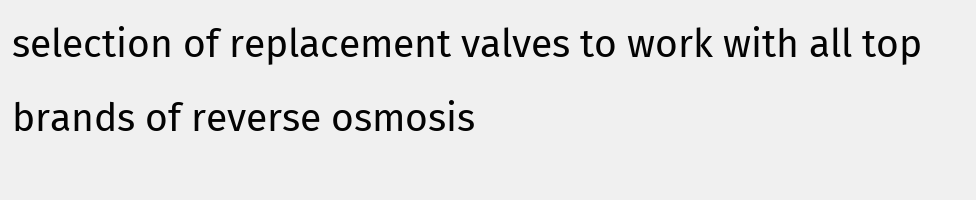selection of replacement valves to work with all top brands of reverse osmosis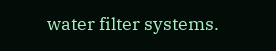water filter systems.